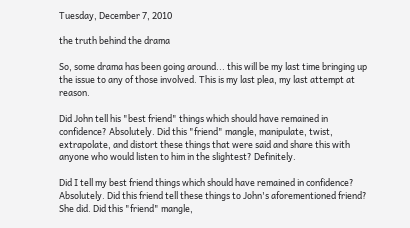Tuesday, December 7, 2010

the truth behind the drama

So, some drama has been going around... this will be my last time bringing up the issue to any of those involved. This is my last plea, my last attempt at reason.

Did John tell his "best friend" things which should have remained in confidence? Absolutely. Did this "friend" mangle, manipulate, twist, extrapolate, and distort these things that were said and share this with anyone who would listen to him in the slightest? Definitely.

Did I tell my best friend things which should have remained in confidence? Absolutely. Did this friend tell these things to John's aforementioned friend? She did. Did this "friend" mangle,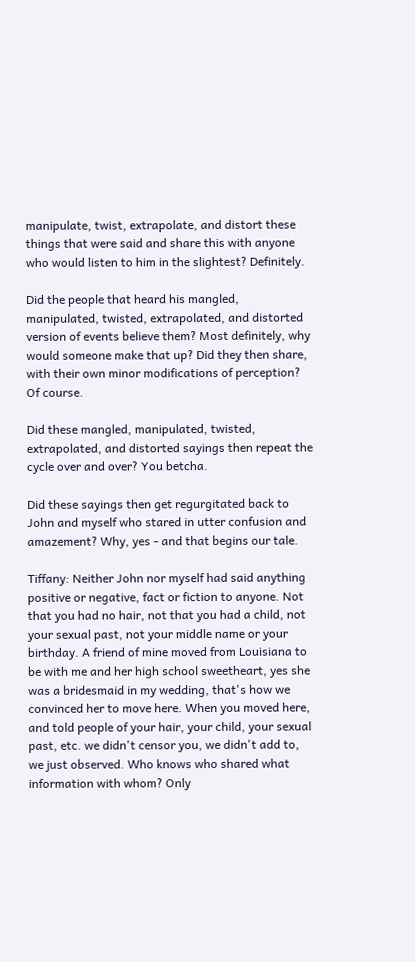manipulate, twist, extrapolate, and distort these things that were said and share this with anyone who would listen to him in the slightest? Definitely.

Did the people that heard his mangled, manipulated, twisted, extrapolated, and distorted version of events believe them? Most definitely, why would someone make that up? Did they then share, with their own minor modifications of perception? Of course.

Did these mangled, manipulated, twisted, extrapolated, and distorted sayings then repeat the cycle over and over? You betcha.

Did these sayings then get regurgitated back to John and myself who stared in utter confusion and amazement? Why, yes - and that begins our tale.

Tiffany: Neither John nor myself had said anything positive or negative, fact or fiction to anyone. Not that you had no hair, not that you had a child, not your sexual past, not your middle name or your birthday. A friend of mine moved from Louisiana to be with me and her high school sweetheart, yes she was a bridesmaid in my wedding, that's how we convinced her to move here. When you moved here, and told people of your hair, your child, your sexual past, etc. we didn't censor you, we didn't add to, we just observed. Who knows who shared what information with whom? Only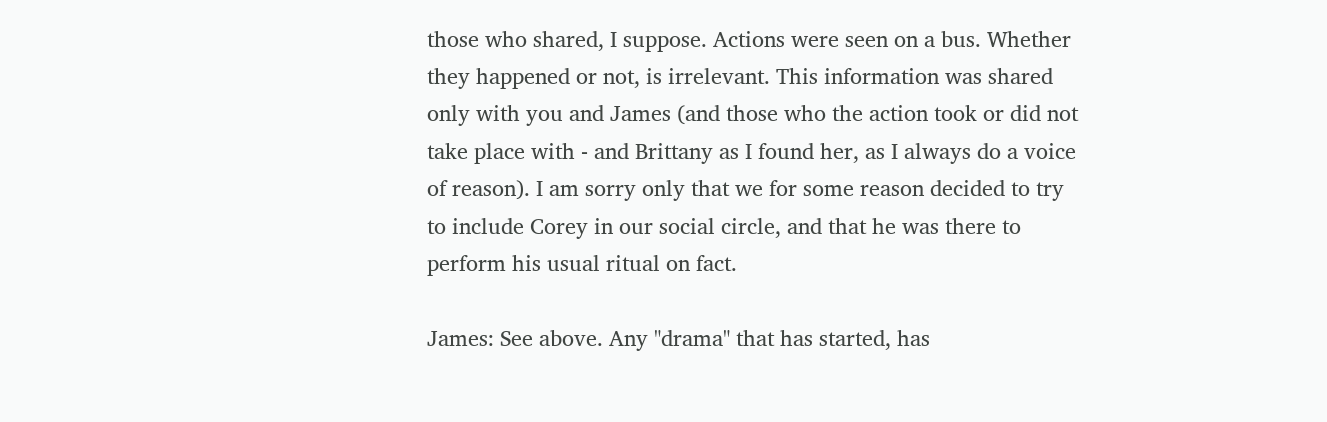those who shared, I suppose. Actions were seen on a bus. Whether they happened or not, is irrelevant. This information was shared only with you and James (and those who the action took or did not take place with - and Brittany as I found her, as I always do a voice of reason). I am sorry only that we for some reason decided to try to include Corey in our social circle, and that he was there to perform his usual ritual on fact.

James: See above. Any "drama" that has started, has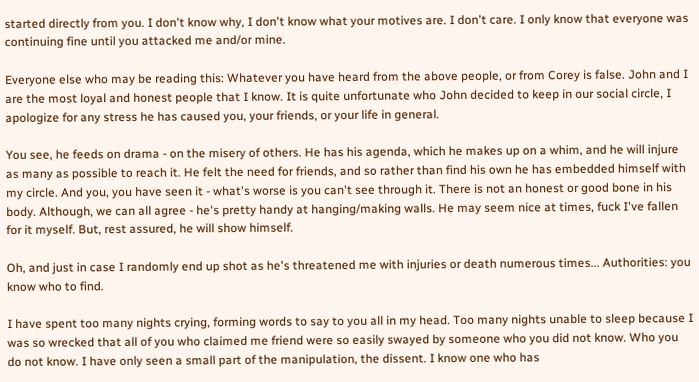started directly from you. I don't know why, I don't know what your motives are. I don't care. I only know that everyone was continuing fine until you attacked me and/or mine.

Everyone else who may be reading this: Whatever you have heard from the above people, or from Corey is false. John and I are the most loyal and honest people that I know. It is quite unfortunate who John decided to keep in our social circle, I apologize for any stress he has caused you, your friends, or your life in general.

You see, he feeds on drama - on the misery of others. He has his agenda, which he makes up on a whim, and he will injure as many as possible to reach it. He felt the need for friends, and so rather than find his own he has embedded himself with my circle. And you, you have seen it - what's worse is you can't see through it. There is not an honest or good bone in his body. Although, we can all agree - he's pretty handy at hanging/making walls. He may seem nice at times, fuck I've fallen for it myself. But, rest assured, he will show himself.

Oh, and just in case I randomly end up shot as he's threatened me with injuries or death numerous times... Authorities: you know who to find.

I have spent too many nights crying, forming words to say to you all in my head. Too many nights unable to sleep because I was so wrecked that all of you who claimed me friend were so easily swayed by someone who you did not know. Who you do not know. I have only seen a small part of the manipulation, the dissent. I know one who has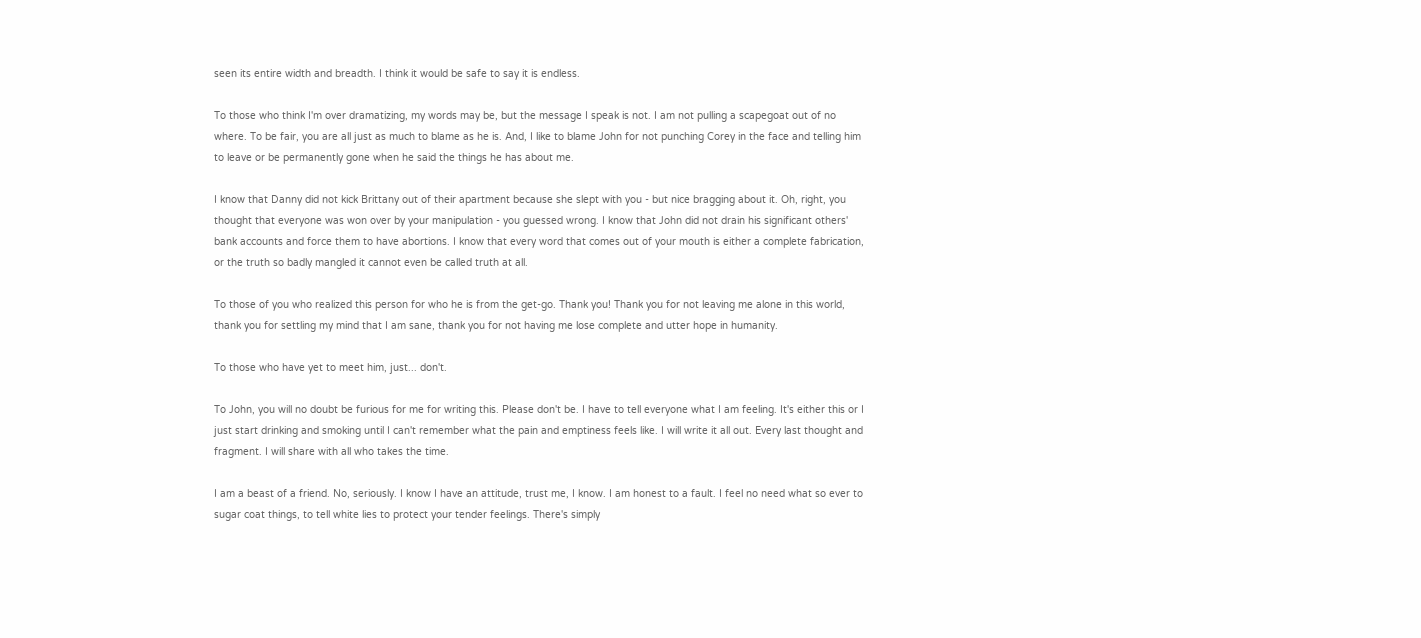seen its entire width and breadth. I think it would be safe to say it is endless.

To those who think I'm over dramatizing, my words may be, but the message I speak is not. I am not pulling a scapegoat out of no where. To be fair, you are all just as much to blame as he is. And, I like to blame John for not punching Corey in the face and telling him to leave or be permanently gone when he said the things he has about me.

I know that Danny did not kick Brittany out of their apartment because she slept with you - but nice bragging about it. Oh, right, you thought that everyone was won over by your manipulation - you guessed wrong. I know that John did not drain his significant others' bank accounts and force them to have abortions. I know that every word that comes out of your mouth is either a complete fabrication, or the truth so badly mangled it cannot even be called truth at all.

To those of you who realized this person for who he is from the get-go. Thank you! Thank you for not leaving me alone in this world, thank you for settling my mind that I am sane, thank you for not having me lose complete and utter hope in humanity.

To those who have yet to meet him, just... don't.

To John, you will no doubt be furious for me for writing this. Please don't be. I have to tell everyone what I am feeling. It's either this or I just start drinking and smoking until I can't remember what the pain and emptiness feels like. I will write it all out. Every last thought and fragment. I will share with all who takes the time.

I am a beast of a friend. No, seriously. I know I have an attitude, trust me, I know. I am honest to a fault. I feel no need what so ever to sugar coat things, to tell white lies to protect your tender feelings. There's simply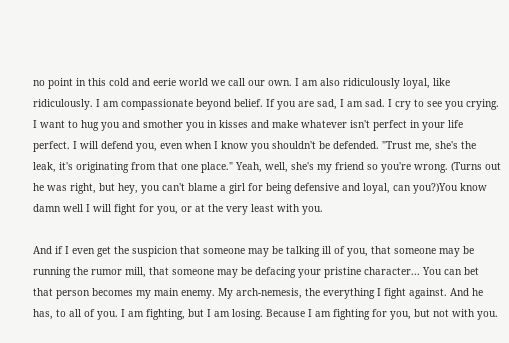no point in this cold and eerie world we call our own. I am also ridiculously loyal, like ridiculously. I am compassionate beyond belief. If you are sad, I am sad. I cry to see you crying. I want to hug you and smother you in kisses and make whatever isn't perfect in your life perfect. I will defend you, even when I know you shouldn't be defended. "Trust me, she's the leak, it's originating from that one place." Yeah, well, she's my friend so you're wrong. (Turns out he was right, but hey, you can't blame a girl for being defensive and loyal, can you?)You know damn well I will fight for you, or at the very least with you.

And if I even get the suspicion that someone may be talking ill of you, that someone may be running the rumor mill, that someone may be defacing your pristine character... You can bet that person becomes my main enemy. My arch-nemesis, the everything I fight against. And he has, to all of you. I am fighting, but I am losing. Because I am fighting for you, but not with you.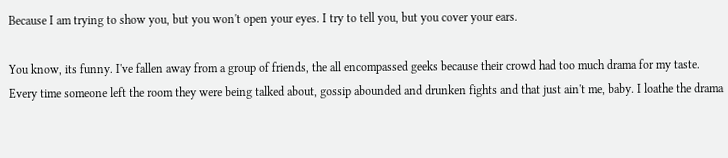Because I am trying to show you, but you won't open your eyes. I try to tell you, but you cover your ears.

You know, its funny. I've fallen away from a group of friends, the all encompassed geeks because their crowd had too much drama for my taste. Every time someone left the room they were being talked about, gossip abounded and drunken fights and that just ain't me, baby. I loathe the drama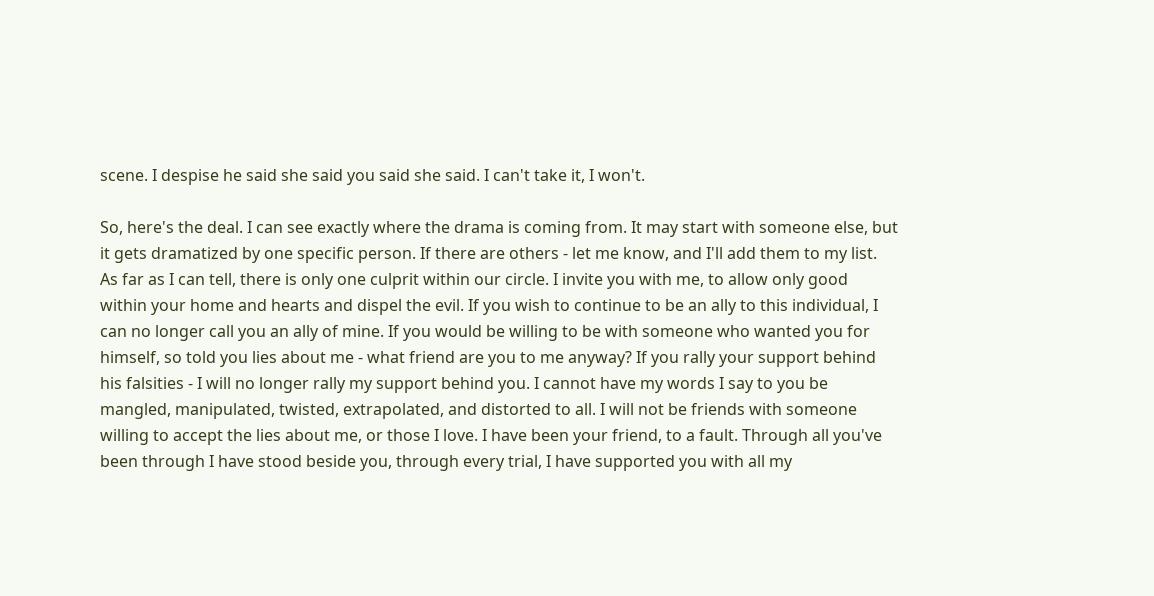scene. I despise he said she said you said she said. I can't take it, I won't.

So, here's the deal. I can see exactly where the drama is coming from. It may start with someone else, but it gets dramatized by one specific person. If there are others - let me know, and I'll add them to my list. As far as I can tell, there is only one culprit within our circle. I invite you with me, to allow only good within your home and hearts and dispel the evil. If you wish to continue to be an ally to this individual, I can no longer call you an ally of mine. If you would be willing to be with someone who wanted you for himself, so told you lies about me - what friend are you to me anyway? If you rally your support behind his falsities - I will no longer rally my support behind you. I cannot have my words I say to you be mangled, manipulated, twisted, extrapolated, and distorted to all. I will not be friends with someone willing to accept the lies about me, or those I love. I have been your friend, to a fault. Through all you've been through I have stood beside you, through every trial, I have supported you with all my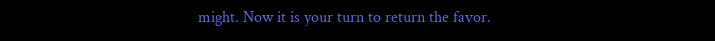might. Now it is your turn to return the favor.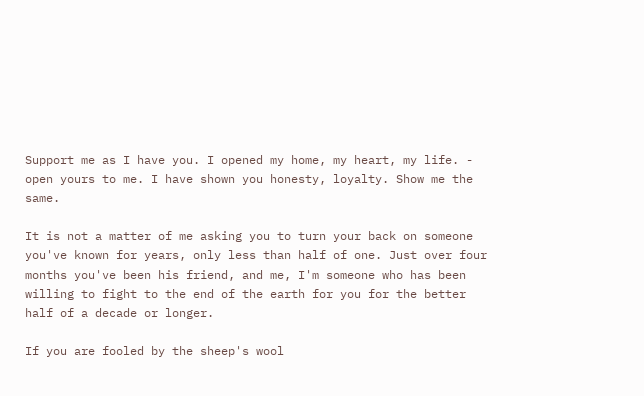Support me as I have you. I opened my home, my heart, my life. - open yours to me. I have shown you honesty, loyalty. Show me the same.

It is not a matter of me asking you to turn your back on someone you've known for years, only less than half of one. Just over four months you've been his friend, and me, I'm someone who has been willing to fight to the end of the earth for you for the better half of a decade or longer.

If you are fooled by the sheep's wool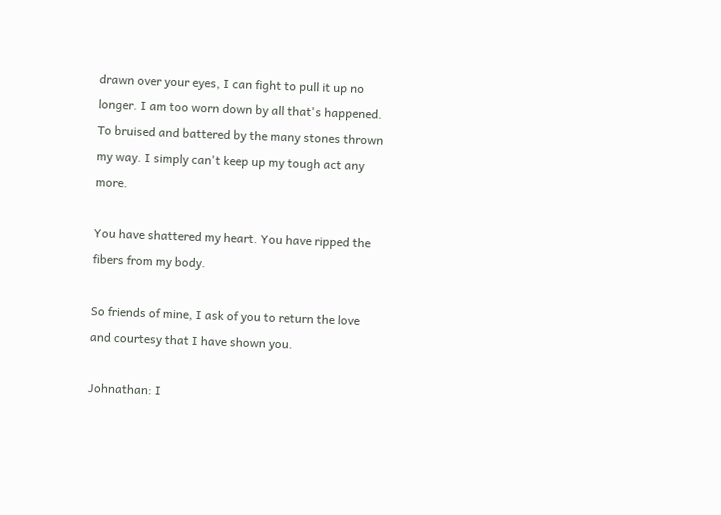drawn over your eyes, I can fight to pull it up no longer. I am too worn down by all that's happened. To bruised and battered by the many stones thrown my way. I simply can't keep up my tough act any more.

You have shattered my heart. You have ripped the fibers from my body.

So friends of mine, I ask of you to return the love and courtesy that I have shown you.

Johnathan: I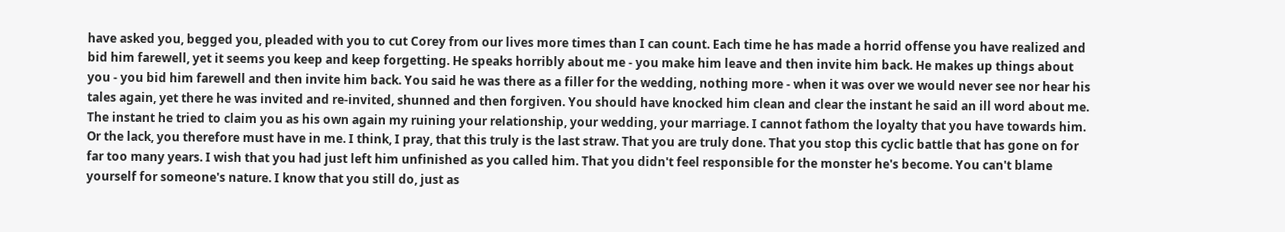have asked you, begged you, pleaded with you to cut Corey from our lives more times than I can count. Each time he has made a horrid offense you have realized and bid him farewell, yet it seems you keep and keep forgetting. He speaks horribly about me - you make him leave and then invite him back. He makes up things about you - you bid him farewell and then invite him back. You said he was there as a filler for the wedding, nothing more - when it was over we would never see nor hear his tales again, yet there he was invited and re-invited, shunned and then forgiven. You should have knocked him clean and clear the instant he said an ill word about me. The instant he tried to claim you as his own again my ruining your relationship, your wedding, your marriage. I cannot fathom the loyalty that you have towards him. Or the lack, you therefore must have in me. I think, I pray, that this truly is the last straw. That you are truly done. That you stop this cyclic battle that has gone on for far too many years. I wish that you had just left him unfinished as you called him. That you didn't feel responsible for the monster he's become. You can't blame yourself for someone's nature. I know that you still do, just as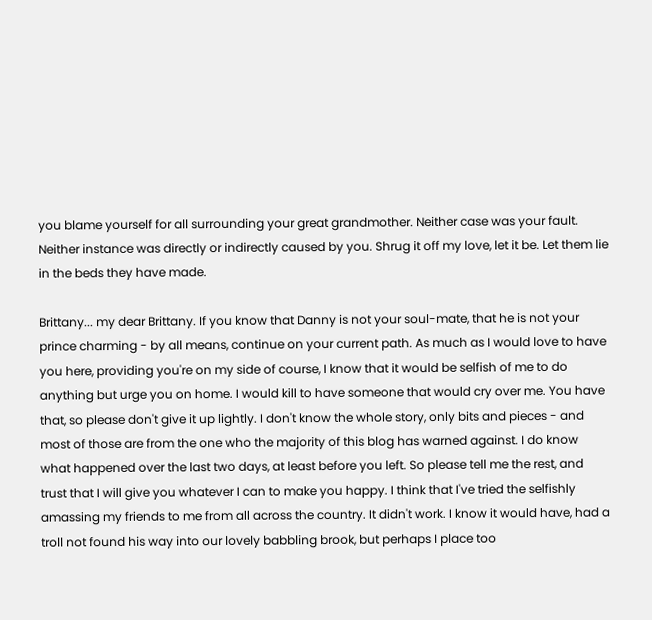you blame yourself for all surrounding your great grandmother. Neither case was your fault. Neither instance was directly or indirectly caused by you. Shrug it off my love, let it be. Let them lie in the beds they have made.

Brittany... my dear Brittany. If you know that Danny is not your soul-mate, that he is not your prince charming - by all means, continue on your current path. As much as I would love to have you here, providing you're on my side of course, I know that it would be selfish of me to do anything but urge you on home. I would kill to have someone that would cry over me. You have that, so please don't give it up lightly. I don't know the whole story, only bits and pieces - and most of those are from the one who the majority of this blog has warned against. I do know what happened over the last two days, at least before you left. So please tell me the rest, and trust that I will give you whatever I can to make you happy. I think that I've tried the selfishly amassing my friends to me from all across the country. It didn't work. I know it would have, had a troll not found his way into our lovely babbling brook, but perhaps I place too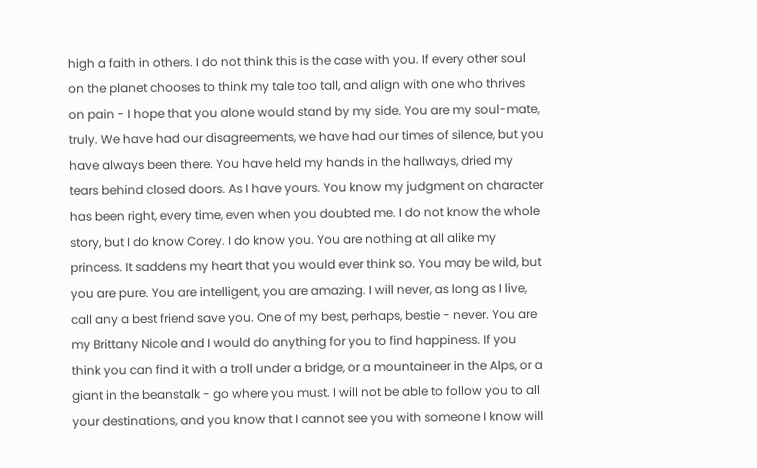high a faith in others. I do not think this is the case with you. If every other soul on the planet chooses to think my tale too tall, and align with one who thrives on pain - I hope that you alone would stand by my side. You are my soul-mate, truly. We have had our disagreements, we have had our times of silence, but you have always been there. You have held my hands in the hallways, dried my tears behind closed doors. As I have yours. You know my judgment on character has been right, every time, even when you doubted me. I do not know the whole story, but I do know Corey. I do know you. You are nothing at all alike my princess. It saddens my heart that you would ever think so. You may be wild, but you are pure. You are intelligent, you are amazing. I will never, as long as I live, call any a best friend save you. One of my best, perhaps, bestie - never. You are my Brittany Nicole and I would do anything for you to find happiness. If you think you can find it with a troll under a bridge, or a mountaineer in the Alps, or a giant in the beanstalk - go where you must. I will not be able to follow you to all your destinations, and you know that I cannot see you with someone I know will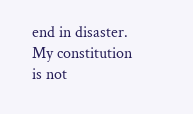end in disaster. My constitution is not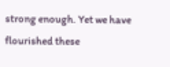strong enough. Yet we have flourished these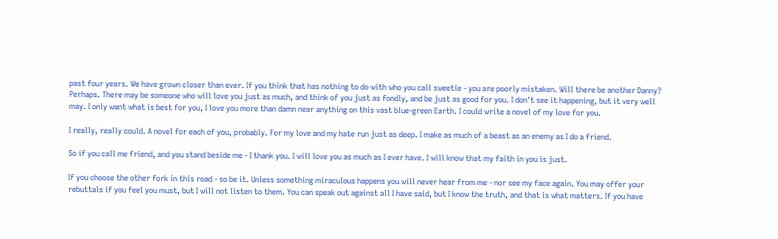past four years. We have grown closer than ever. If you think that has nothing to do with who you call sweetie - you are poorly mistaken. Will there be another Danny? Perhaps. There may be someone who will love you just as much, and think of you just as fondly, and be just as good for you. I don't see it happening, but it very well may. I only want what is best for you, I love you more than damn near anything on this vast blue-green Earth. I could write a novel of my love for you.

I really, really could. A novel for each of you, probably. For my love and my hate run just as deep. I make as much of a beast as an enemy as I do a friend.

So if you call me friend, and you stand beside me - I thank you. I will love you as much as I ever have. I will know that my faith in you is just.

If you choose the other fork in this road - so be it. Unless something miraculous happens you will never hear from me - nor see my face again. You may offer your rebuttals if you feel you must, but I will not listen to them. You can speak out against all I have said, but I know the truth, and that is what matters. If you have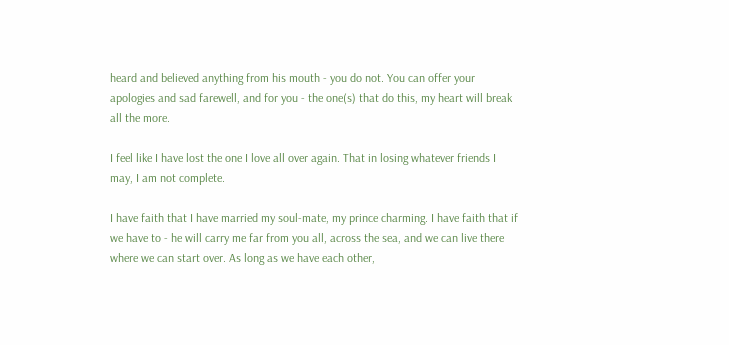heard and believed anything from his mouth - you do not. You can offer your apologies and sad farewell, and for you - the one(s) that do this, my heart will break all the more.

I feel like I have lost the one I love all over again. That in losing whatever friends I may, I am not complete.

I have faith that I have married my soul-mate, my prince charming. I have faith that if we have to - he will carry me far from you all, across the sea, and we can live there where we can start over. As long as we have each other,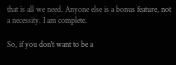that is all we need. Anyone else is a bonus feature, not a necessity. I am complete.

So, if you don't want to be a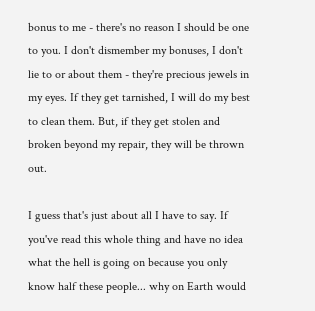bonus to me - there's no reason I should be one to you. I don't dismember my bonuses, I don't lie to or about them - they're precious jewels in my eyes. If they get tarnished, I will do my best to clean them. But, if they get stolen and broken beyond my repair, they will be thrown out.

I guess that's just about all I have to say. If you've read this whole thing and have no idea what the hell is going on because you only know half these people... why on Earth would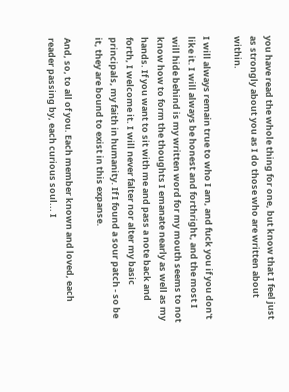you have read the whole thing for one, but know that I feel just as strongly about you as I do those who are written about within.

I will always remain true to who I am, and fuck you if you don't like it. I will always be honest and forthright, and the most I will hide behind is my written word for my mouth seems to not know how to form the thoughts I emanate nearly as well as my hands. If you want to sit with me and pass a note back and forth, I welcome it. I will never falter nor alter my basic principals, my faith in humanity. If I found a sour patch - so be it, they are bound to exist in this expanse.

And, so, to all of you. Each member known and loved, each reader passing by, each curious soul... I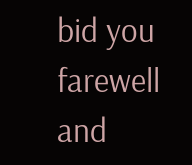bid you farewell and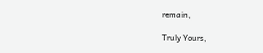remain,

Truly Yours,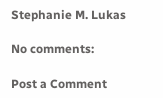Stephanie M. Lukas

No comments:

Post a Comment